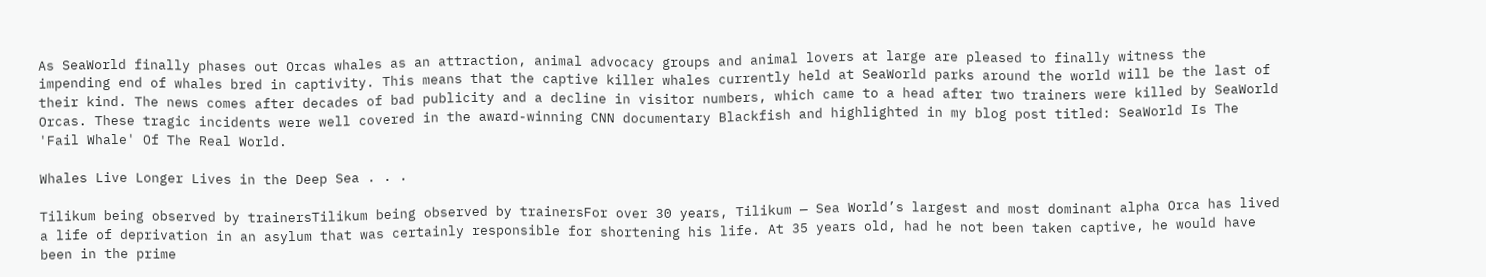As SeaWorld finally phases out Orcas whales as an attraction, animal advocacy groups and animal lovers at large are pleased to finally witness the impending end of whales bred in captivity. This means that the captive killer whales currently held at SeaWorld parks around the world will be the last of their kind. The news comes after decades of bad publicity and a decline in visitor numbers, which came to a head after two trainers were killed by SeaWorld Orcas. These tragic incidents were well covered in the award-winning CNN documentary Blackfish and highlighted in my blog post titled: SeaWorld Is The 'Fail Whale' Of The Real World.

Whales Live Longer Lives in the Deep Sea . . .

Tilikum being observed by trainersTilikum being observed by trainersFor over 30 years, Tilikum — Sea World’s largest and most dominant alpha Orca has lived a life of deprivation in an asylum that was certainly responsible for shortening his life. At 35 years old, had he not been taken captive, he would have been in the prime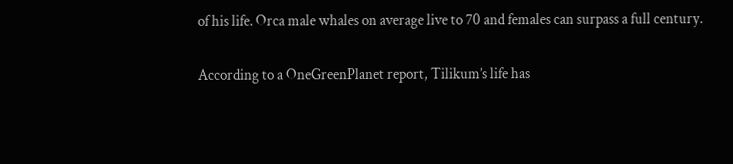of his life. Orca male whales on average live to 70 and females can surpass a full century.

According to a OneGreenPlanet report, Tilikum’s life has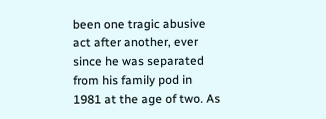been one tragic abusive act after another, ever since he was separated from his family pod in 1981 at the age of two. As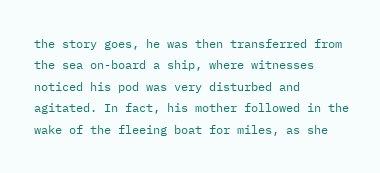the story goes, he was then transferred from the sea on-board a ship, where witnesses noticed his pod was very disturbed and agitated. In fact, his mother followed in the wake of the fleeing boat for miles, as she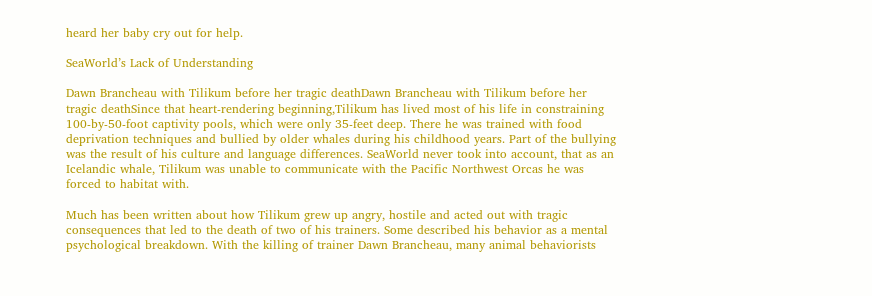heard her baby cry out for help.

SeaWorld’s Lack of Understanding

Dawn Brancheau with Tilikum before her tragic deathDawn Brancheau with Tilikum before her tragic deathSince that heart-rendering beginning,Tilikum has lived most of his life in constraining 100-by-50-foot captivity pools, which were only 35-feet deep. There he was trained with food deprivation techniques and bullied by older whales during his childhood years. Part of the bullying was the result of his culture and language differences. SeaWorld never took into account, that as an Icelandic whale, Tilikum was unable to communicate with the Pacific Northwest Orcas he was forced to habitat with.

Much has been written about how Tilikum grew up angry, hostile and acted out with tragic consequences that led to the death of two of his trainers. Some described his behavior as a mental psychological breakdown. With the killing of trainer Dawn Brancheau, many animal behaviorists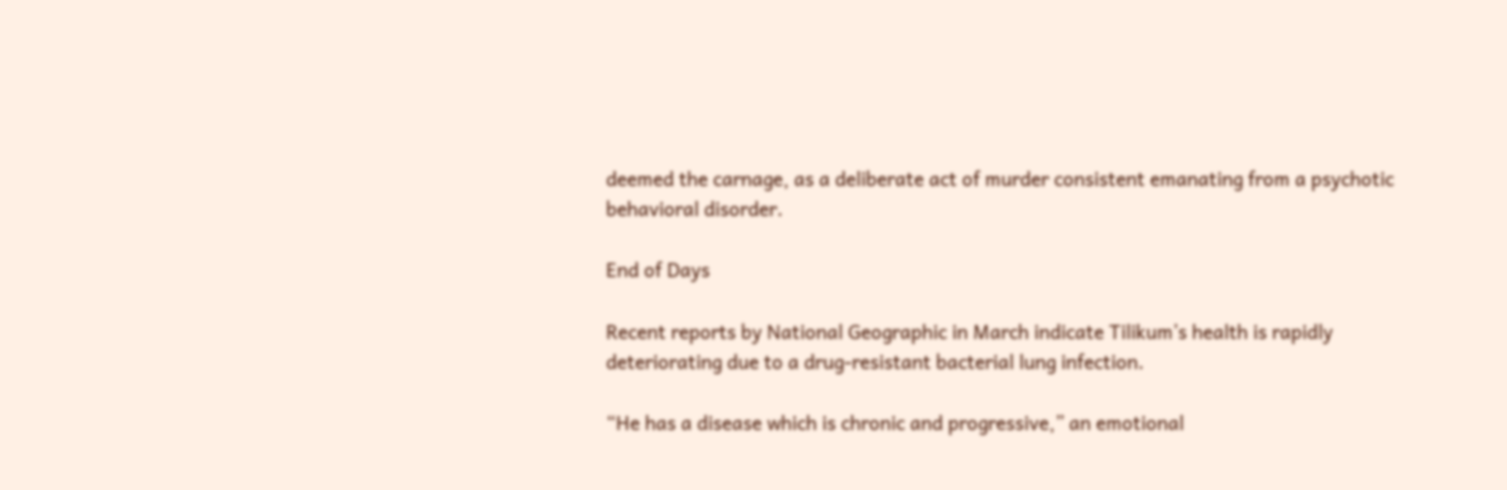deemed the carnage, as a deliberate act of murder consistent emanating from a psychotic behavioral disorder.

End of Days

Recent reports by National Geographic in March indicate Tilikum’s health is rapidly deteriorating due to a drug-resistant bacterial lung infection.

“He has a disease which is chronic and progressive,” an emotional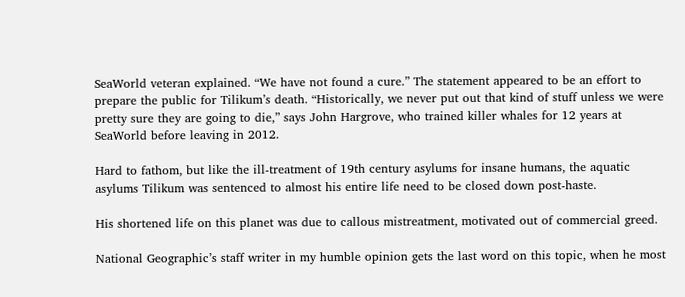SeaWorld veteran explained. “We have not found a cure.” The statement appeared to be an effort to prepare the public for Tilikum’s death. “Historically, we never put out that kind of stuff unless we were pretty sure they are going to die,” says John Hargrove, who trained killer whales for 12 years at SeaWorld before leaving in 2012.

Hard to fathom, but like the ill-treatment of 19th century asylums for insane humans, the aquatic asylums Tilikum was sentenced to almost his entire life need to be closed down post-haste.

His shortened life on this planet was due to callous mistreatment, motivated out of commercial greed.

National Geographic’s staff writer in my humble opinion gets the last word on this topic, when he most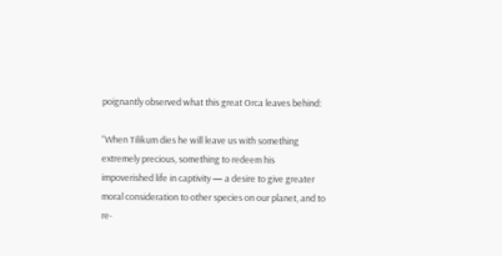poignantly observed what this great Orca leaves behind:

“When Tilikum dies he will leave us with something extremely precious, something to redeem his impoverished life in captivity — a desire to give greater moral consideration to other species on our planet, and to re-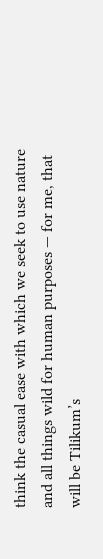think the casual ease with which we seek to use nature and all things wild for human purposes — for me, that will be Tilikum’s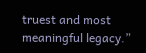truest and most meaningful legacy.”